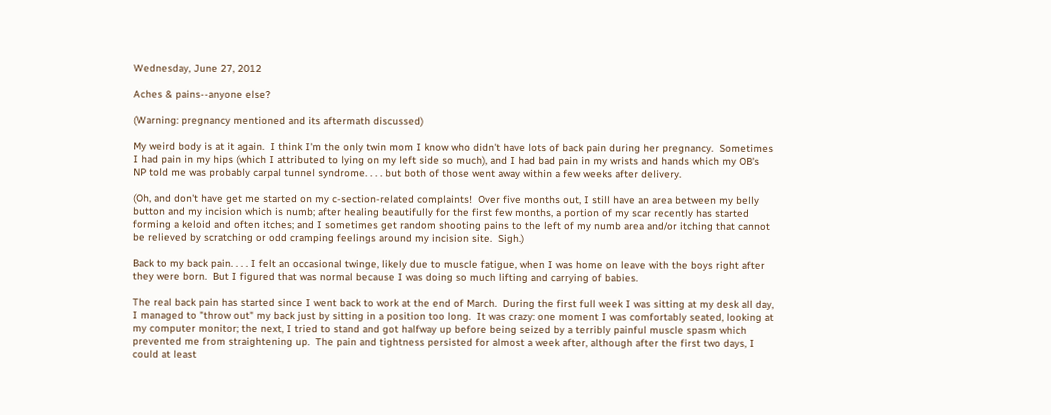Wednesday, June 27, 2012

Aches & pains--anyone else?

(Warning: pregnancy mentioned and its aftermath discussed)

My weird body is at it again.  I think I'm the only twin mom I know who didn't have lots of back pain during her pregnancy.  Sometimes I had pain in my hips (which I attributed to lying on my left side so much), and I had bad pain in my wrists and hands which my OB's NP told me was probably carpal tunnel syndrome. . . . but both of those went away within a few weeks after delivery.

(Oh, and don't have get me started on my c-section-related complaints!  Over five months out, I still have an area between my belly button and my incision which is numb; after healing beautifully for the first few months, a portion of my scar recently has started forming a keloid and often itches; and I sometimes get random shooting pains to the left of my numb area and/or itching that cannot be relieved by scratching or odd cramping feelings around my incision site.  Sigh.)

Back to my back pain. . . . I felt an occasional twinge, likely due to muscle fatigue, when I was home on leave with the boys right after they were born.  But I figured that was normal because I was doing so much lifting and carrying of babies.

The real back pain has started since I went back to work at the end of March.  During the first full week I was sitting at my desk all day, I managed to "throw out" my back just by sitting in a position too long.  It was crazy: one moment I was comfortably seated, looking at my computer monitor; the next, I tried to stand and got halfway up before being seized by a terribly painful muscle spasm which prevented me from straightening up.  The pain and tightness persisted for almost a week after, although after the first two days, I could at least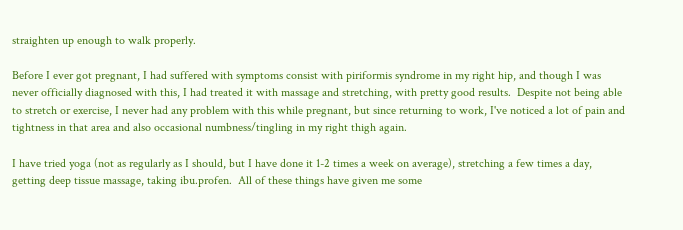straighten up enough to walk properly.

Before I ever got pregnant, I had suffered with symptoms consist with piriformis syndrome in my right hip, and though I was never officially diagnosed with this, I had treated it with massage and stretching, with pretty good results.  Despite not being able to stretch or exercise, I never had any problem with this while pregnant, but since returning to work, I've noticed a lot of pain and tightness in that area and also occasional numbness/tingling in my right thigh again.

I have tried yoga (not as regularly as I should, but I have done it 1-2 times a week on average), stretching a few times a day, getting deep tissue massage, taking ibu.profen.  All of these things have given me some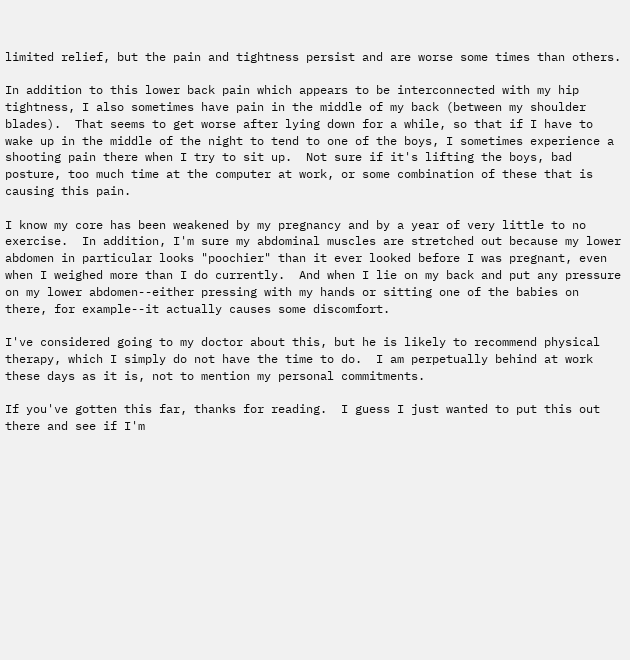limited relief, but the pain and tightness persist and are worse some times than others.

In addition to this lower back pain which appears to be interconnected with my hip tightness, I also sometimes have pain in the middle of my back (between my shoulder blades).  That seems to get worse after lying down for a while, so that if I have to wake up in the middle of the night to tend to one of the boys, I sometimes experience a shooting pain there when I try to sit up.  Not sure if it's lifting the boys, bad posture, too much time at the computer at work, or some combination of these that is causing this pain.

I know my core has been weakened by my pregnancy and by a year of very little to no exercise.  In addition, I'm sure my abdominal muscles are stretched out because my lower abdomen in particular looks "poochier" than it ever looked before I was pregnant, even when I weighed more than I do currently.  And when I lie on my back and put any pressure on my lower abdomen--either pressing with my hands or sitting one of the babies on there, for example--it actually causes some discomfort.

I've considered going to my doctor about this, but he is likely to recommend physical therapy, which I simply do not have the time to do.  I am perpetually behind at work these days as it is, not to mention my personal commitments.

If you've gotten this far, thanks for reading.  I guess I just wanted to put this out there and see if I'm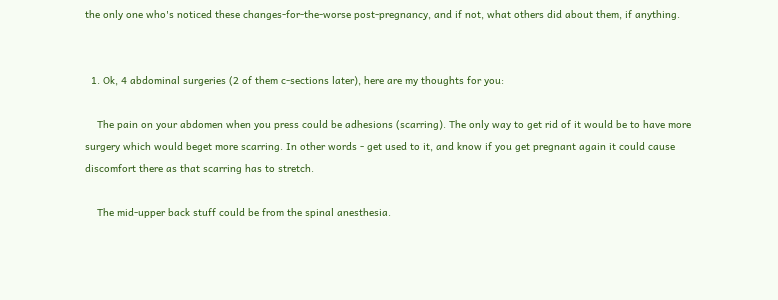the only one who's noticed these changes-for-the-worse post-pregnancy, and if not, what others did about them, if anything.


  1. Ok, 4 abdominal surgeries (2 of them c-sections later), here are my thoughts for you:

    The pain on your abdomen when you press could be adhesions (scarring). The only way to get rid of it would be to have more surgery which would beget more scarring. In other words - get used to it, and know if you get pregnant again it could cause discomfort there as that scarring has to stretch.

    The mid-upper back stuff could be from the spinal anesthesia.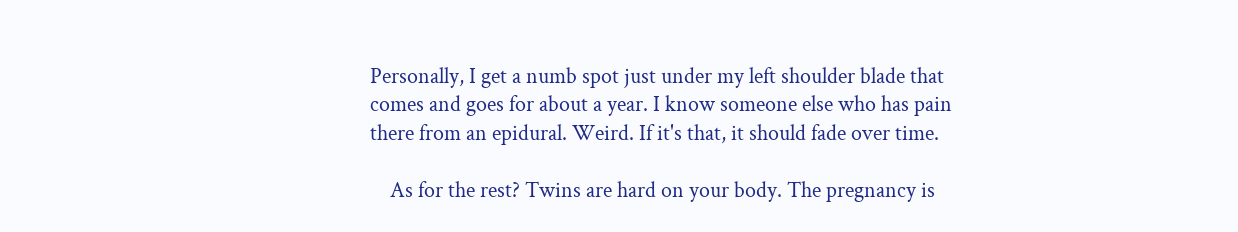Personally, I get a numb spot just under my left shoulder blade that comes and goes for about a year. I know someone else who has pain there from an epidural. Weird. If it's that, it should fade over time.

    As for the rest? Twins are hard on your body. The pregnancy is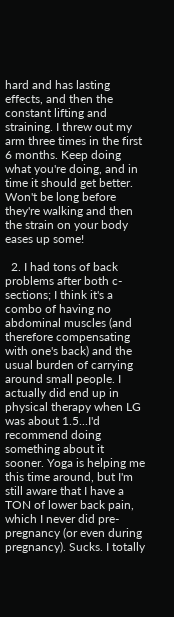hard and has lasting effects, and then the constant lifting and straining. I threw out my arm three times in the first 6 months. Keep doing what you're doing, and in time it should get better. Won't be long before they're walking and then the strain on your body eases up some!

  2. I had tons of back problems after both c-sections; I think it's a combo of having no abdominal muscles (and therefore compensating with one's back) and the usual burden of carrying around small people. I actually did end up in physical therapy when LG was about 1.5...I'd recommend doing something about it sooner. Yoga is helping me this time around, but I'm still aware that I have a TON of lower back pain, which I never did pre-pregnancy (or even during pregnancy). Sucks. I totally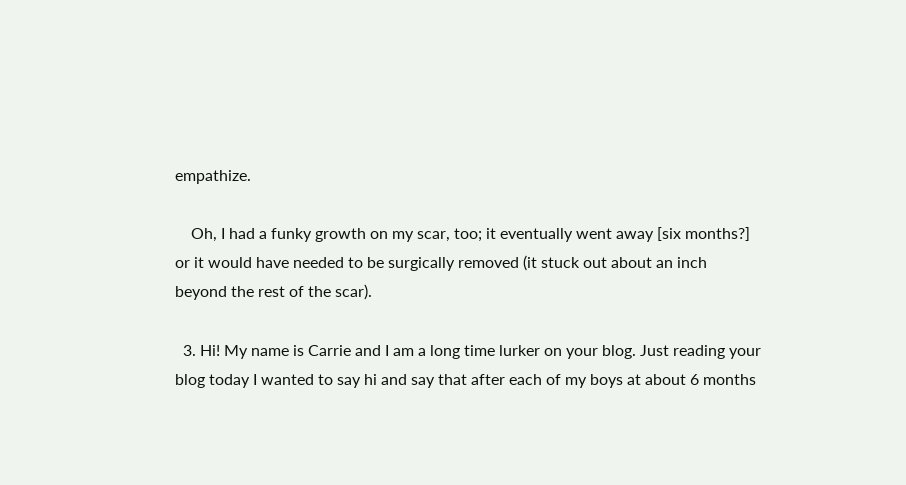empathize.

    Oh, I had a funky growth on my scar, too; it eventually went away [six months?] or it would have needed to be surgically removed (it stuck out about an inch beyond the rest of the scar).

  3. Hi! My name is Carrie and I am a long time lurker on your blog. Just reading your blog today I wanted to say hi and say that after each of my boys at about 6 months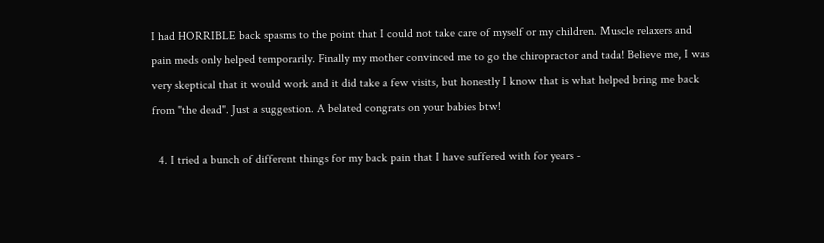I had HORRIBLE back spasms to the point that I could not take care of myself or my children. Muscle relaxers and pain meds only helped temporarily. Finally my mother convinced me to go the chiropractor and tada! Believe me, I was very skeptical that it would work and it did take a few visits, but honestly I know that is what helped bring me back from "the dead". Just a suggestion. A belated congrats on your babies btw!

  4. I tried a bunch of different things for my back pain that I have suffered with for years -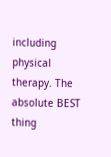including physical therapy. The absolute BEST thing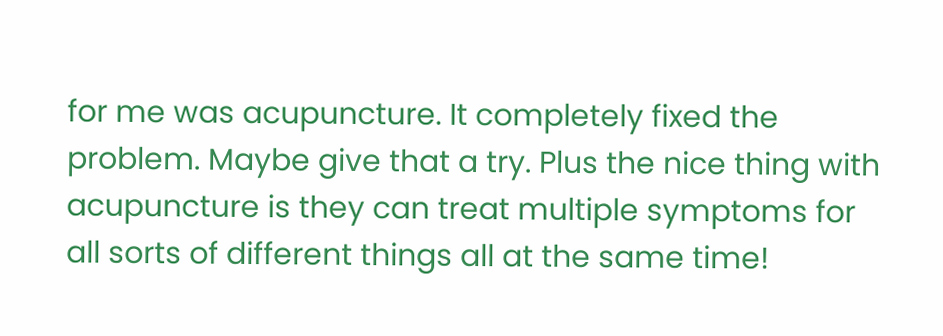for me was acupuncture. It completely fixed the problem. Maybe give that a try. Plus the nice thing with acupuncture is they can treat multiple symptoms for all sorts of different things all at the same time!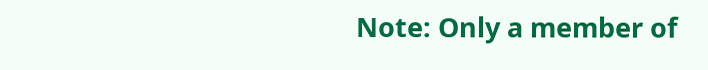Note: Only a member of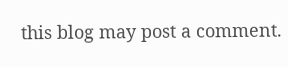this blog may post a comment.